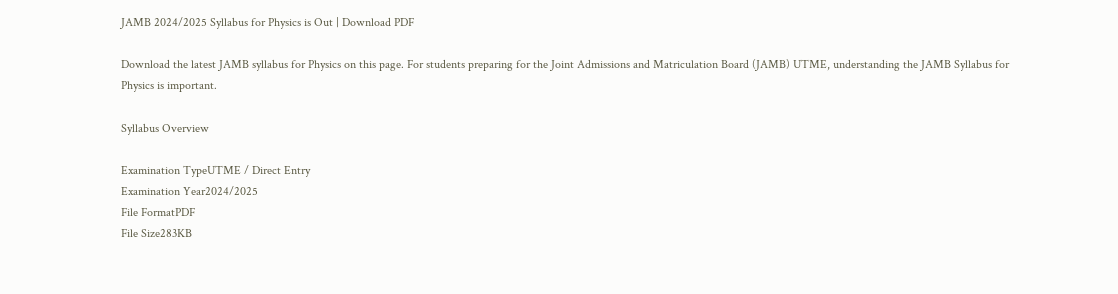JAMB 2024/2025 Syllabus for Physics is Out | Download PDF

Download the latest JAMB syllabus for Physics on this page. For students preparing for the Joint Admissions and Matriculation Board (JAMB) UTME, understanding the JAMB Syllabus for Physics is important.

Syllabus Overview

Examination TypeUTME / Direct Entry
Examination Year2024/2025
File FormatPDF
File Size283KB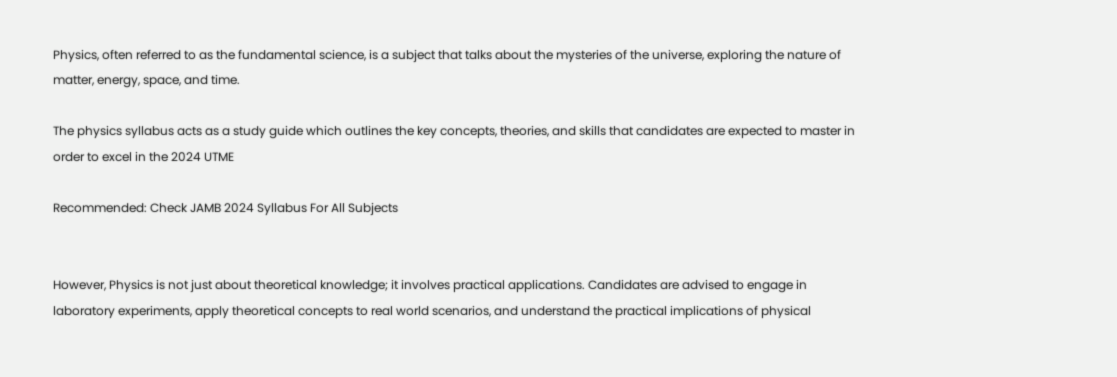Physics, often referred to as the fundamental science, is a subject that talks about the mysteries of the universe, exploring the nature of matter, energy, space, and time.

The physics syllabus acts as a study guide which outlines the key concepts, theories, and skills that candidates are expected to master in order to excel in the 2024 UTME

Recommended: Check JAMB 2024 Syllabus For All Subjects


However, Physics is not just about theoretical knowledge; it involves practical applications. Candidates are advised to engage in laboratory experiments, apply theoretical concepts to real world scenarios, and understand the practical implications of physical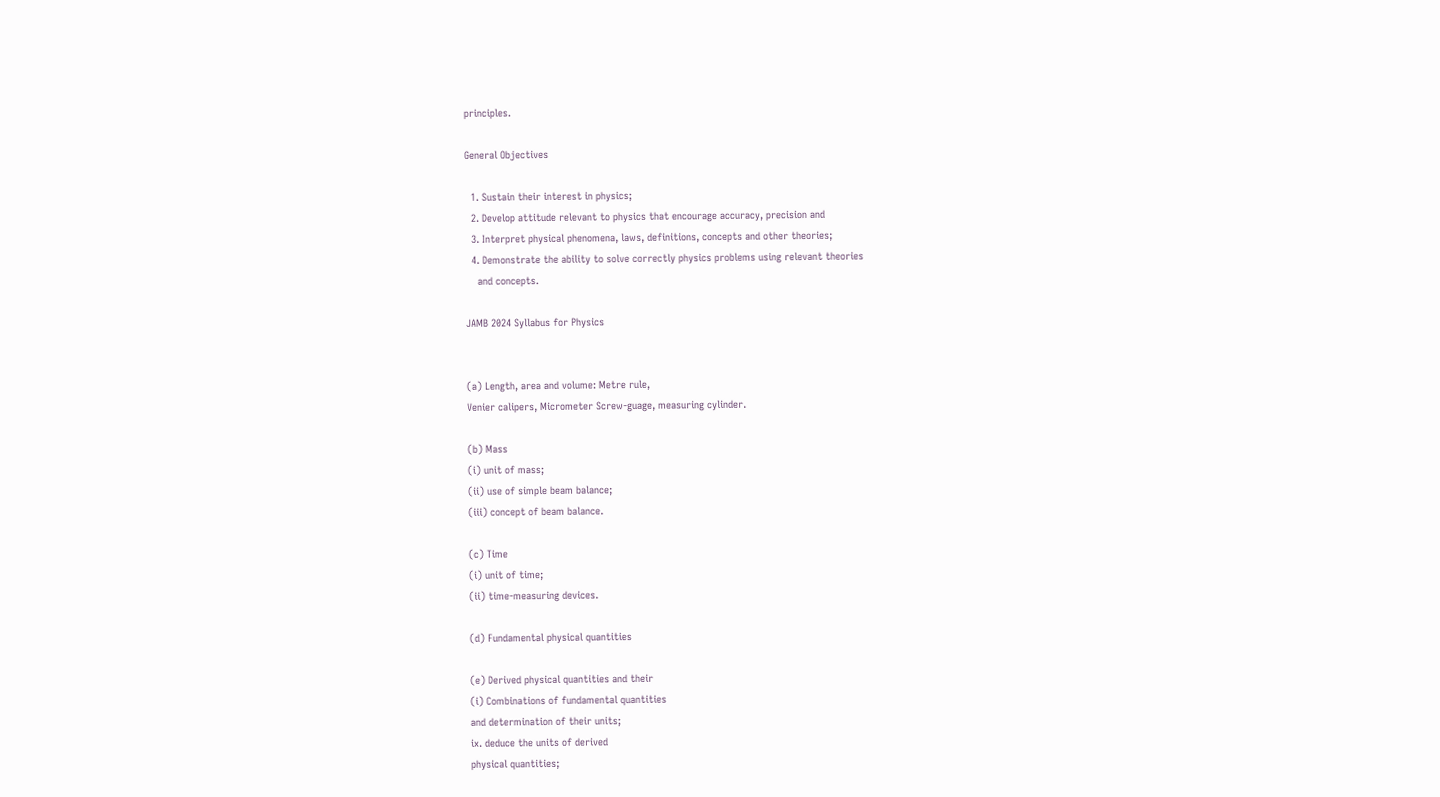principles.

General Objectives

  1. Sustain their interest in physics;
  2. Develop attitude relevant to physics that encourage accuracy, precision and
  3. Interpret physical phenomena, laws, definitions, concepts and other theories;
  4. Demonstrate the ability to solve correctly physics problems using relevant theories
    and concepts.

JAMB 2024 Syllabus for Physics


(a) Length, area and volume: Metre rule,
Venier calipers, Micrometer Screw-guage, measuring cylinder.

(b) Mass
(i) unit of mass;
(ii) use of simple beam balance;
(iii) concept of beam balance.

(c) Time
(i) unit of time;
(ii) time-measuring devices.

(d) Fundamental physical quantities

(e) Derived physical quantities and their
(i) Combinations of fundamental quantities
and determination of their units;
ix. deduce the units of derived
physical quantities;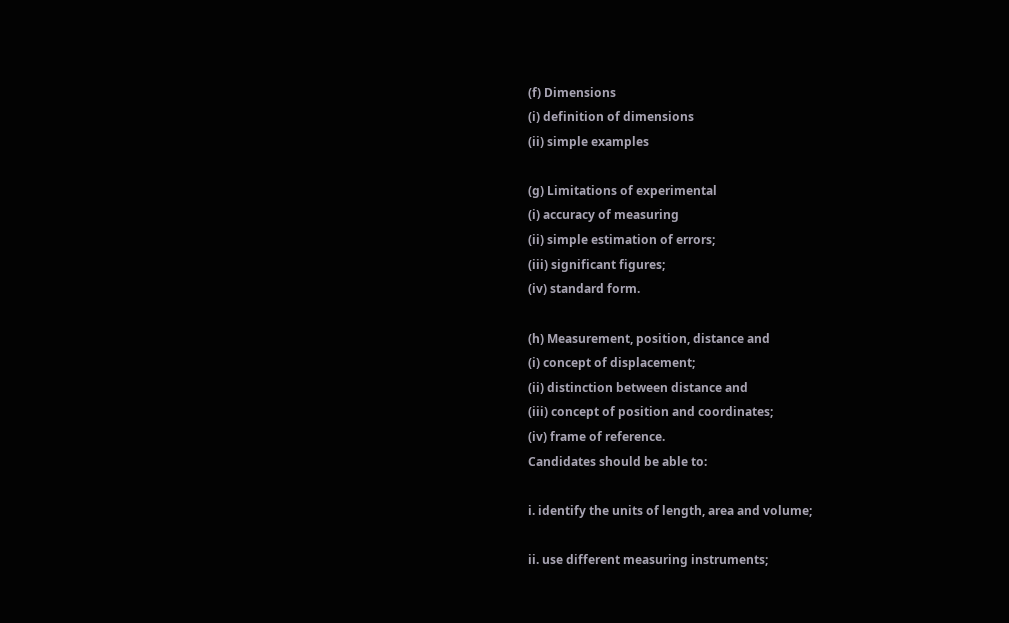(f) Dimensions
(i) definition of dimensions
(ii) simple examples

(g) Limitations of experimental
(i) accuracy of measuring
(ii) simple estimation of errors;
(iii) significant figures;
(iv) standard form.

(h) Measurement, position, distance and
(i) concept of displacement;
(ii) distinction between distance and
(iii) concept of position and coordinates;
(iv) frame of reference.
Candidates should be able to:

i. identify the units of length, area and volume;

ii. use different measuring instruments;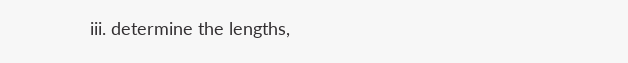iii. determine the lengths,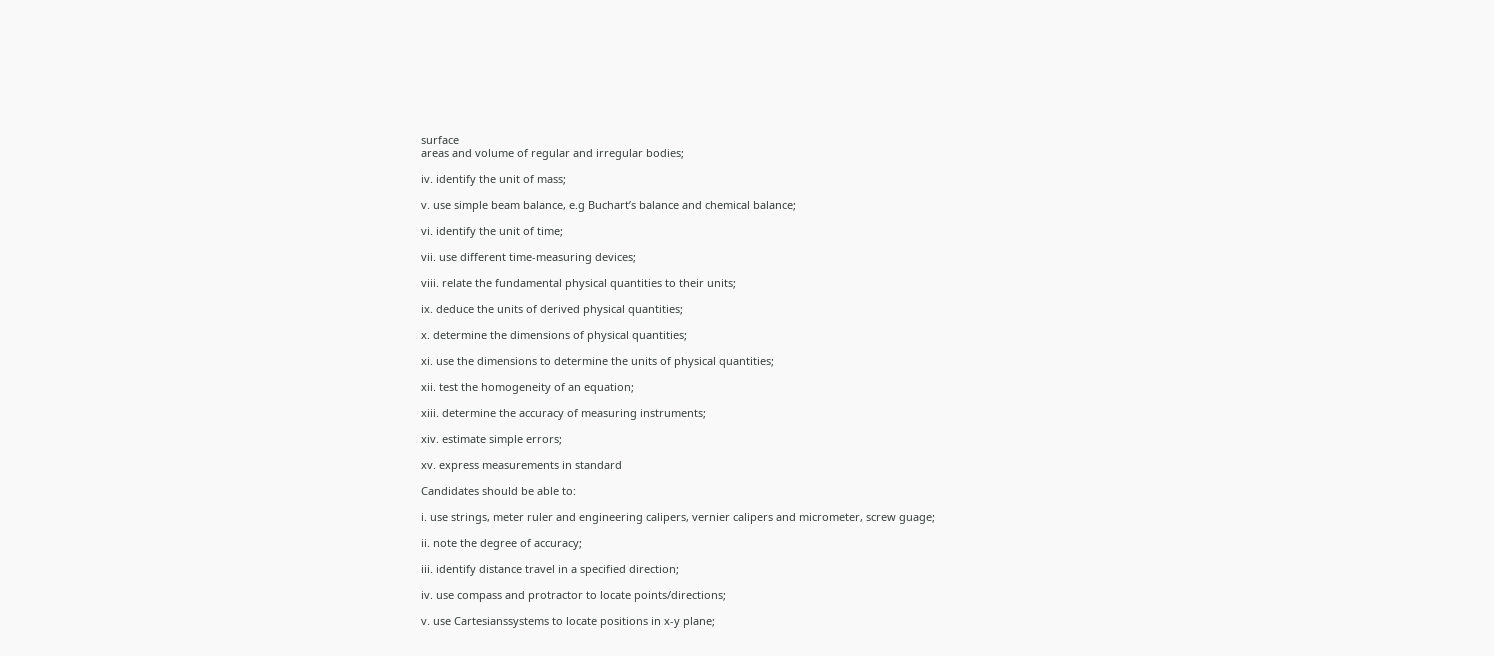surface
areas and volume of regular and irregular bodies;

iv. identify the unit of mass;

v. use simple beam balance, e.g Buchart’s balance and chemical balance;

vi. identify the unit of time;

vii. use different time-measuring devices;

viii. relate the fundamental physical quantities to their units;

ix. deduce the units of derived physical quantities;

x. determine the dimensions of physical quantities;

xi. use the dimensions to determine the units of physical quantities;

xii. test the homogeneity of an equation;

xiii. determine the accuracy of measuring instruments;

xiv. estimate simple errors;

xv. express measurements in standard

Candidates should be able to:

i. use strings, meter ruler and engineering calipers, vernier calipers and micrometer, screw guage;

ii. note the degree of accuracy;

iii. identify distance travel in a specified direction;

iv. use compass and protractor to locate points/directions;

v. use Cartesianssystems to locate positions in x-y plane;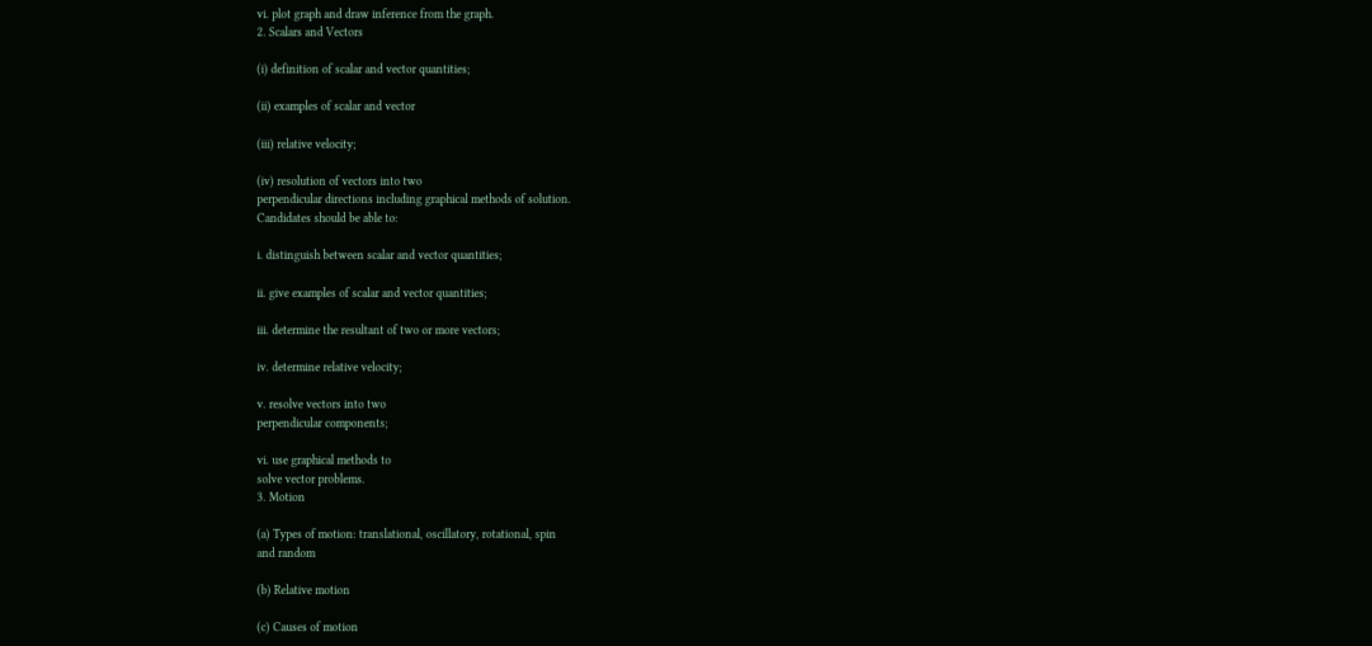vi. plot graph and draw inference from the graph.
2. Scalars and Vectors

(i) definition of scalar and vector quantities;

(ii) examples of scalar and vector

(iii) relative velocity;

(iv) resolution of vectors into two
perpendicular directions including graphical methods of solution.
Candidates should be able to:

i. distinguish between scalar and vector quantities;

ii. give examples of scalar and vector quantities;

iii. determine the resultant of two or more vectors;

iv. determine relative velocity;

v. resolve vectors into two
perpendicular components;

vi. use graphical methods to
solve vector problems.
3. Motion

(a) Types of motion: translational, oscillatory, rotational, spin
and random

(b) Relative motion

(c) Causes of motion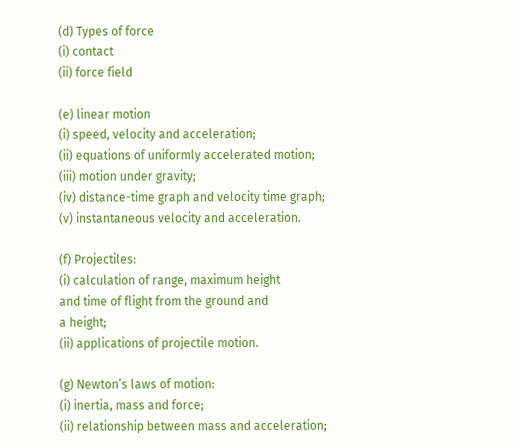(d) Types of force
(i) contact
(ii) force field

(e) linear motion
(i) speed, velocity and acceleration;
(ii) equations of uniformly accelerated motion;
(iii) motion under gravity;
(iv) distance-time graph and velocity time graph;
(v) instantaneous velocity and acceleration.

(f) Projectiles:
(i) calculation of range, maximum height
and time of flight from the ground and
a height;
(ii) applications of projectile motion.

(g) Newton’s laws of motion:
(i) inertia, mass and force;
(ii) relationship between mass and acceleration;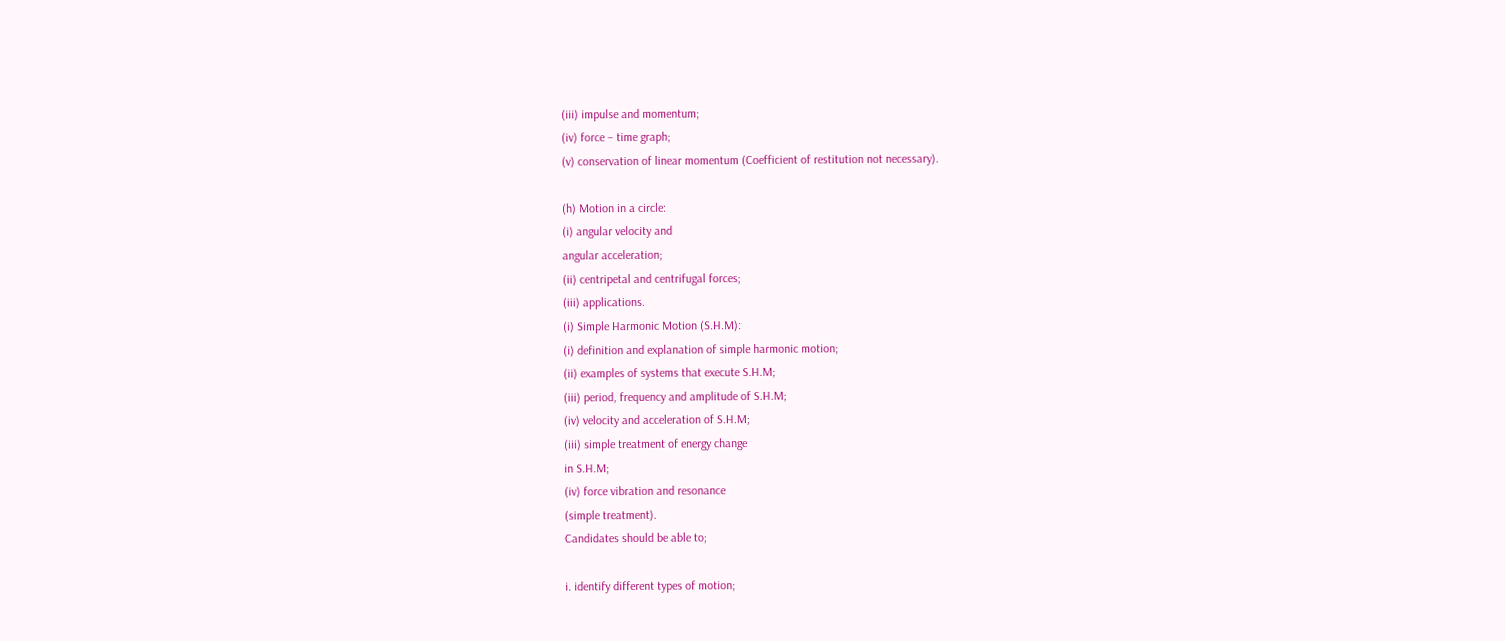(iii) impulse and momentum;
(iv) force – time graph;
(v) conservation of linear momentum (Coefficient of restitution not necessary).

(h) Motion in a circle:
(i) angular velocity and
angular acceleration;
(ii) centripetal and centrifugal forces;
(iii) applications.
(i) Simple Harmonic Motion (S.H.M):
(i) definition and explanation of simple harmonic motion;
(ii) examples of systems that execute S.H.M;
(iii) period, frequency and amplitude of S.H.M;
(iv) velocity and acceleration of S.H.M;
(iii) simple treatment of energy change
in S.H.M;
(iv) force vibration and resonance
(simple treatment).
Candidates should be able to;

i. identify different types of motion;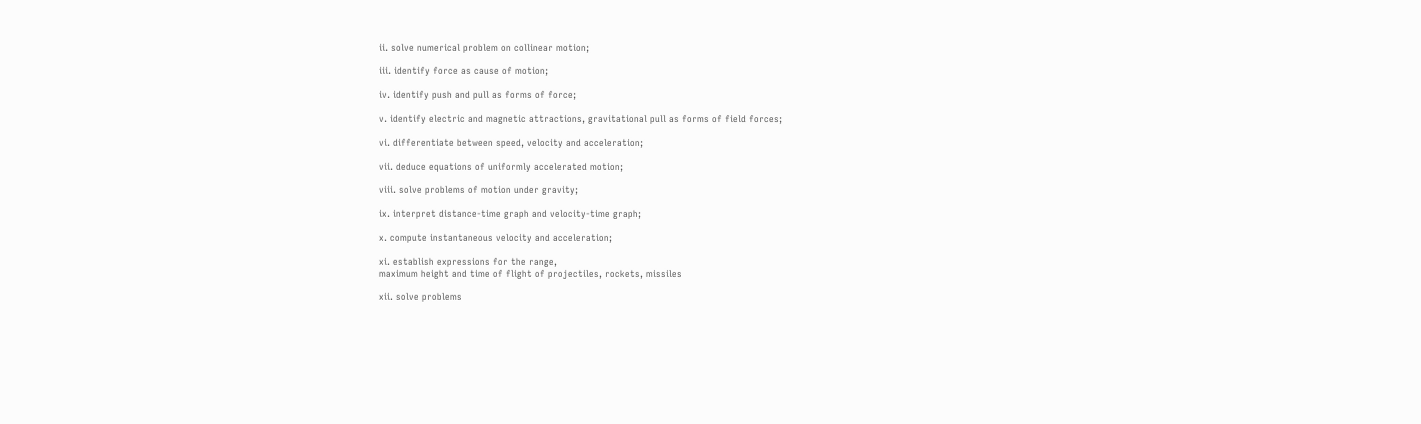ii. solve numerical problem on collinear motion;

iii. identify force as cause of motion;

iv. identify push and pull as forms of force;

v. identify electric and magnetic attractions, gravitational pull as forms of field forces;

vi. differentiate between speed, velocity and acceleration;

vii. deduce equations of uniformly accelerated motion;

viii. solve problems of motion under gravity;

ix. interpret distance-time graph and velocity-time graph;

x. compute instantaneous velocity and acceleration;

xi. establish expressions for the range,
maximum height and time of flight of projectiles, rockets, missiles

xii. solve problems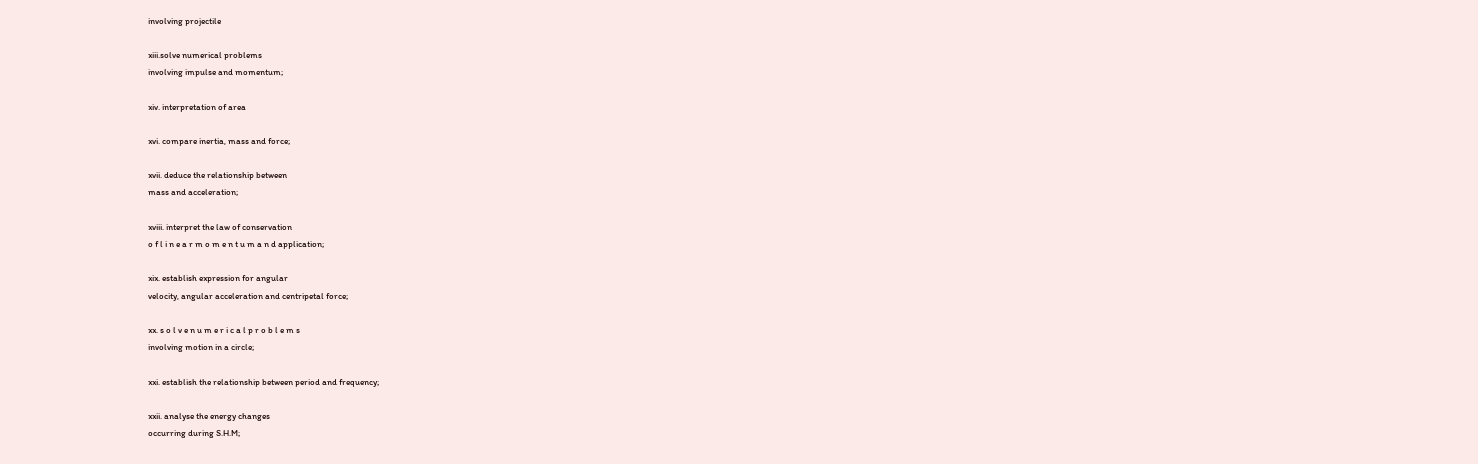involving projectile

xiii.solve numerical problems
involving impulse and momentum;

xiv. interpretation of area

xvi. compare inertia, mass and force;

xvii. deduce the relationship between
mass and acceleration;

xviii. interpret the law of conservation
o f l i n e a r m o m e n t u m a n d application;

xix. establish expression for angular
velocity, angular acceleration and centripetal force;

xx. s o l v e n u m e r i c a l p r o b l e m s
involving motion in a circle;

xxi. establish the relationship between period and frequency;

xxii. analyse the energy changes
occurring during S.H.M;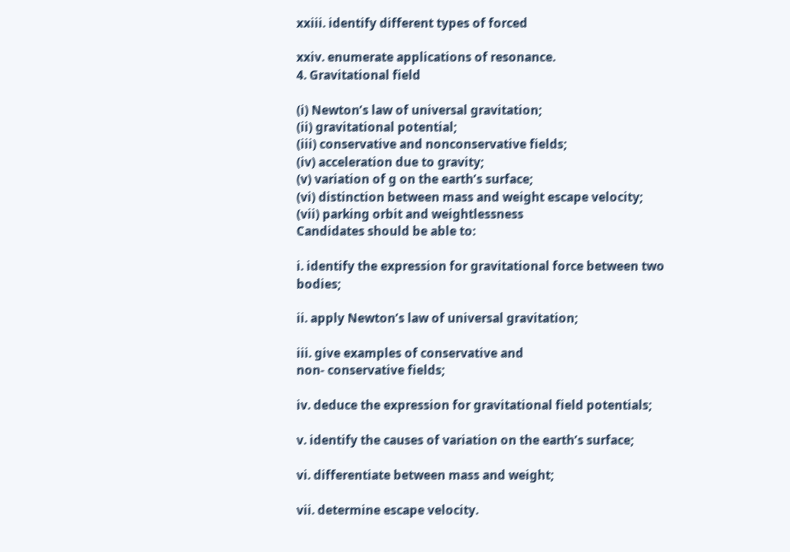xxiii. identify different types of forced

xxiv. enumerate applications of resonance.
4. Gravitational field

(i) Newton’s law of universal gravitation;
(ii) gravitational potential;
(iii) conservative and nonconservative fields;
(iv) acceleration due to gravity;
(v) variation of g on the earth’s surface;
(vi) distinction between mass and weight escape velocity;
(vii) parking orbit and weightlessness
Candidates should be able to:

i. identify the expression for gravitational force between two bodies;

ii. apply Newton’s law of universal gravitation;

iii. give examples of conservative and
non- conservative fields;

iv. deduce the expression for gravitational field potentials;

v. identify the causes of variation on the earth’s surface;

vi. differentiate between mass and weight;

vii. determine escape velocity.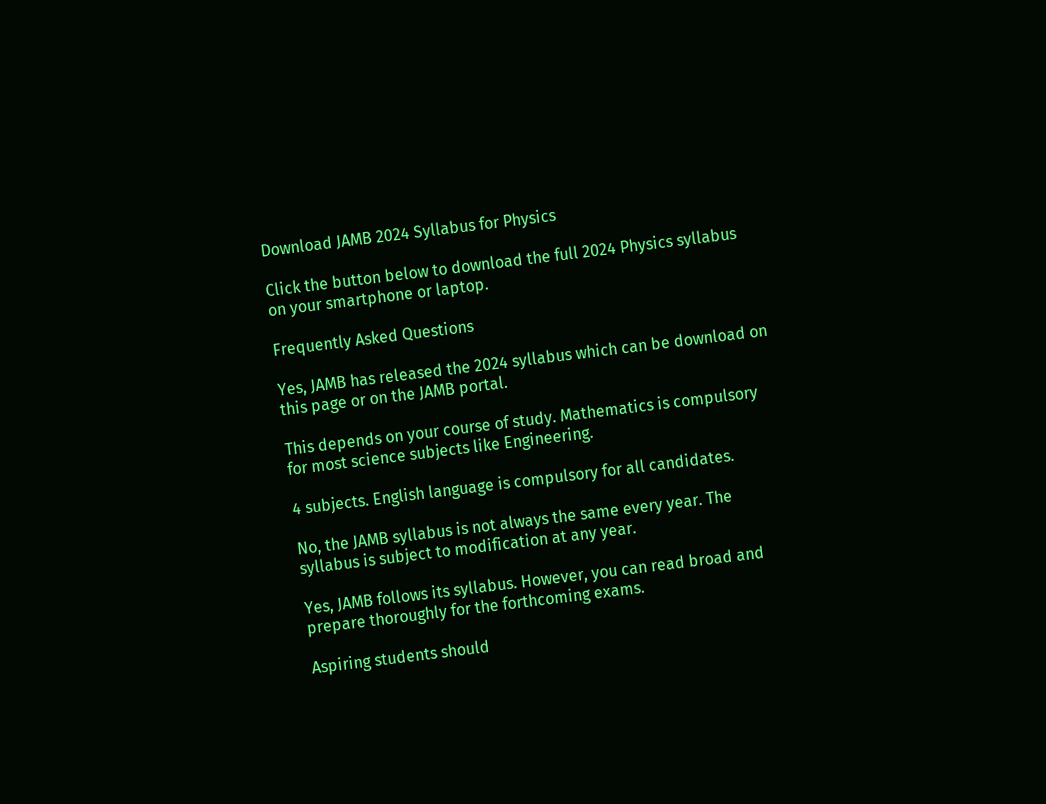Download JAMB 2024 Syllabus for Physics

Click the button below to download the full 2024 Physics syllabus on your smartphone or laptop.

Frequently Asked Questions

Yes, JAMB has released the 2024 syllabus which can be download on this page or on the JAMB portal.

This depends on your course of study. Mathematics is compulsory for most science subjects like Engineering.

4 subjects. English language is compulsory for all candidates.

No, the JAMB syllabus is not always the same every year. The syllabus is subject to modification at any year.

Yes, JAMB follows its syllabus. However, you can read broad and prepare thoroughly for the forthcoming exams.

Aspiring students should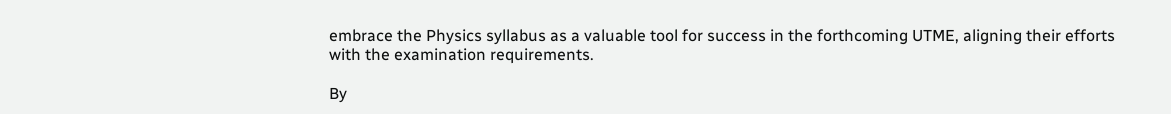embrace the Physics syllabus as a valuable tool for success in the forthcoming UTME, aligning their efforts with the examination requirements.

By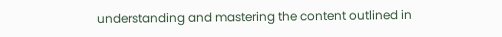understanding and mastering the content outlined in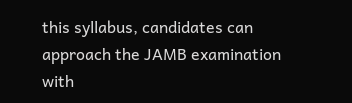this syllabus, candidates can approach the JAMB examination with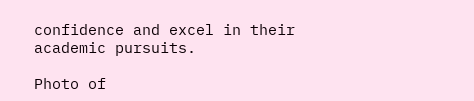confidence and excel in their academic pursuits.

Photo of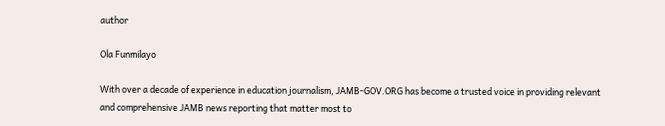author

Ola Funmilayo

With over a decade of experience in education journalism, JAMB-GOV.ORG has become a trusted voice in providing relevant and comprehensive JAMB news reporting that matter most to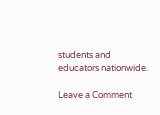students and educators nationwide.

Leave a Comment